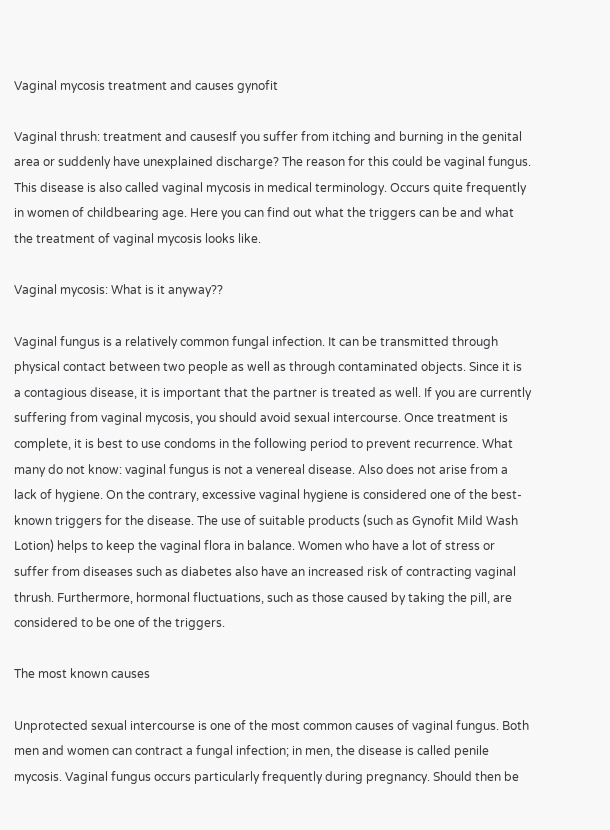Vaginal mycosis treatment and causes gynofit

Vaginal thrush: treatment and causesIf you suffer from itching and burning in the genital area or suddenly have unexplained discharge? The reason for this could be vaginal fungus. This disease is also called vaginal mycosis in medical terminology. Occurs quite frequently in women of childbearing age. Here you can find out what the triggers can be and what the treatment of vaginal mycosis looks like.

Vaginal mycosis: What is it anyway??

Vaginal fungus is a relatively common fungal infection. It can be transmitted through physical contact between two people as well as through contaminated objects. Since it is a contagious disease, it is important that the partner is treated as well. If you are currently suffering from vaginal mycosis, you should avoid sexual intercourse. Once treatment is complete, it is best to use condoms in the following period to prevent recurrence. What many do not know: vaginal fungus is not a venereal disease. Also does not arise from a lack of hygiene. On the contrary, excessive vaginal hygiene is considered one of the best-known triggers for the disease. The use of suitable products (such as Gynofit Mild Wash Lotion) helps to keep the vaginal flora in balance. Women who have a lot of stress or suffer from diseases such as diabetes also have an increased risk of contracting vaginal thrush. Furthermore, hormonal fluctuations, such as those caused by taking the pill, are considered to be one of the triggers.

The most known causes

Unprotected sexual intercourse is one of the most common causes of vaginal fungus. Both men and women can contract a fungal infection; in men, the disease is called penile mycosis. Vaginal fungus occurs particularly frequently during pregnancy. Should then be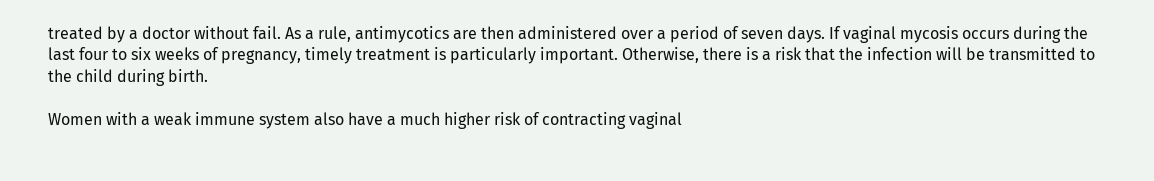treated by a doctor without fail. As a rule, antimycotics are then administered over a period of seven days. If vaginal mycosis occurs during the last four to six weeks of pregnancy, timely treatment is particularly important. Otherwise, there is a risk that the infection will be transmitted to the child during birth.

Women with a weak immune system also have a much higher risk of contracting vaginal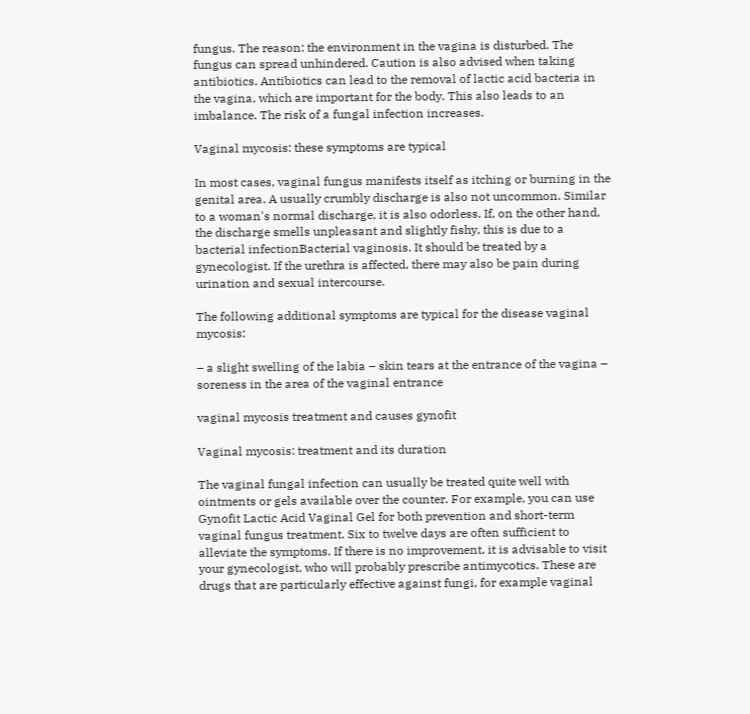fungus. The reason: the environment in the vagina is disturbed. The fungus can spread unhindered. Caution is also advised when taking antibiotics. Antibiotics can lead to the removal of lactic acid bacteria in the vagina, which are important for the body. This also leads to an imbalance. The risk of a fungal infection increases.

Vaginal mycosis: these symptoms are typical

In most cases, vaginal fungus manifests itself as itching or burning in the genital area. A usually crumbly discharge is also not uncommon. Similar to a woman's normal discharge, it is also odorless. If, on the other hand, the discharge smells unpleasant and slightly fishy, this is due to a bacterial infectionBacterial vaginosis. It should be treated by a gynecologist. If the urethra is affected, there may also be pain during urination and sexual intercourse.

The following additional symptoms are typical for the disease vaginal mycosis:

– a slight swelling of the labia – skin tears at the entrance of the vagina – soreness in the area of the vaginal entrance

vaginal mycosis treatment and causes gynofit

Vaginal mycosis: treatment and its duration

The vaginal fungal infection can usually be treated quite well with ointments or gels available over the counter. For example, you can use Gynofit Lactic Acid Vaginal Gel for both prevention and short-term vaginal fungus treatment. Six to twelve days are often sufficient to alleviate the symptoms. If there is no improvement, it is advisable to visit your gynecologist, who will probably prescribe antimycotics. These are drugs that are particularly effective against fungi, for example vaginal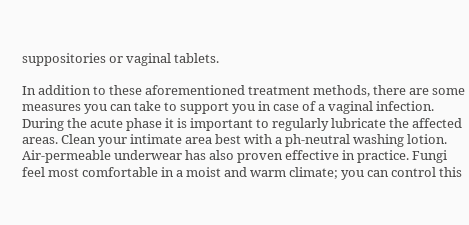suppositories or vaginal tablets.

In addition to these aforementioned treatment methods, there are some measures you can take to support you in case of a vaginal infection. During the acute phase it is important to regularly lubricate the affected areas. Clean your intimate area best with a ph-neutral washing lotion. Air-permeable underwear has also proven effective in practice. Fungi feel most comfortable in a moist and warm climate; you can control this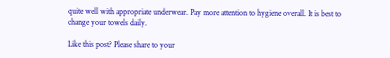quite well with appropriate underwear. Pay more attention to hygiene overall. It is best to change your towels daily.

Like this post? Please share to your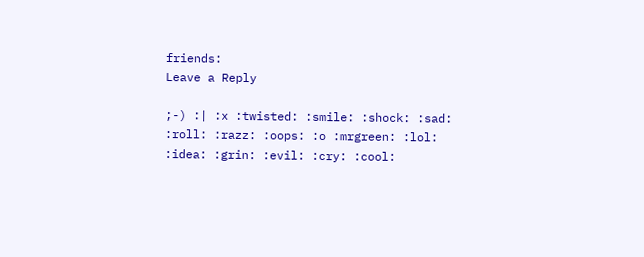friends:
Leave a Reply

;-) :| :x :twisted: :smile: :shock: :sad: :roll: :razz: :oops: :o :mrgreen: :lol: :idea: :grin: :evil: :cry: :cool: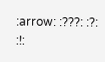:arrow: :???: :?: :!: